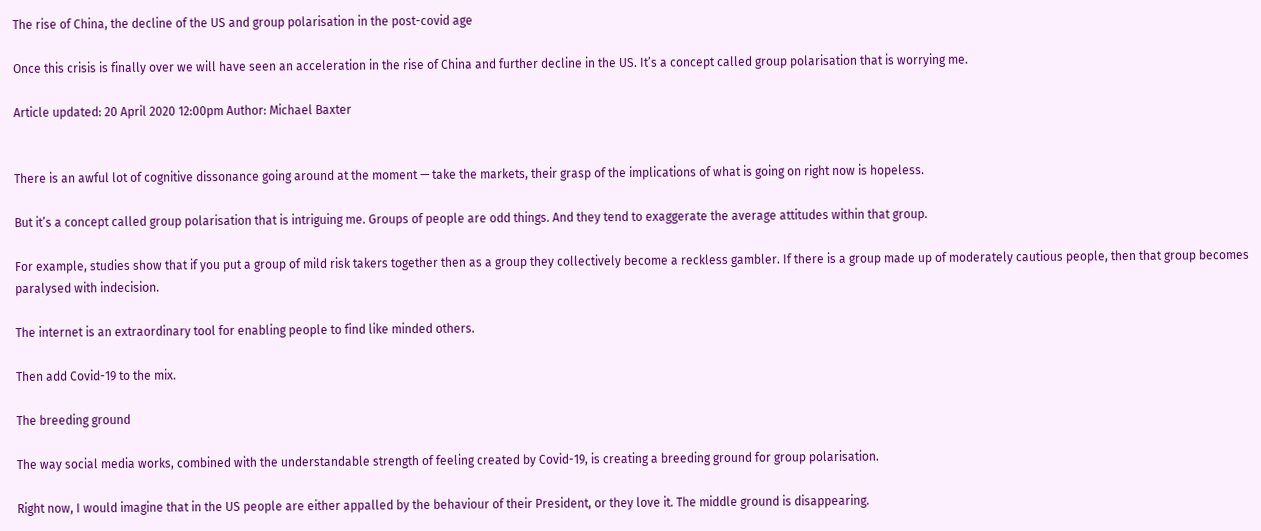The rise of China, the decline of the US and group polarisation in the post-covid age

Once this crisis is finally over we will have seen an acceleration in the rise of China and further decline in the US. It’s a concept called group polarisation that is worrying me.

Article updated: 20 April 2020 12:00pm Author: Michael Baxter


There is an awful lot of cognitive dissonance going around at the moment — take the markets, their grasp of the implications of what is going on right now is hopeless.

But it’s a concept called group polarisation that is intriguing me. Groups of people are odd things. And they tend to exaggerate the average attitudes within that group.

For example, studies show that if you put a group of mild risk takers together then as a group they collectively become a reckless gambler. If there is a group made up of moderately cautious people, then that group becomes paralysed with indecision.

The internet is an extraordinary tool for enabling people to find like minded others.

Then add Covid-19 to the mix.

The breeding ground

The way social media works, combined with the understandable strength of feeling created by Covid-19, is creating a breeding ground for group polarisation.

Right now, I would imagine that in the US people are either appalled by the behaviour of their President, or they love it. The middle ground is disappearing.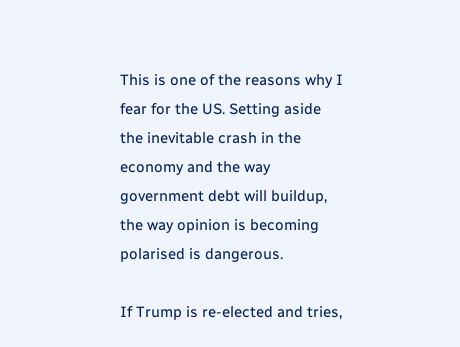This is one of the reasons why I fear for the US. Setting aside the inevitable crash in the economy and the way government debt will buildup, the way opinion is becoming polarised is dangerous.

If Trump is re-elected and tries,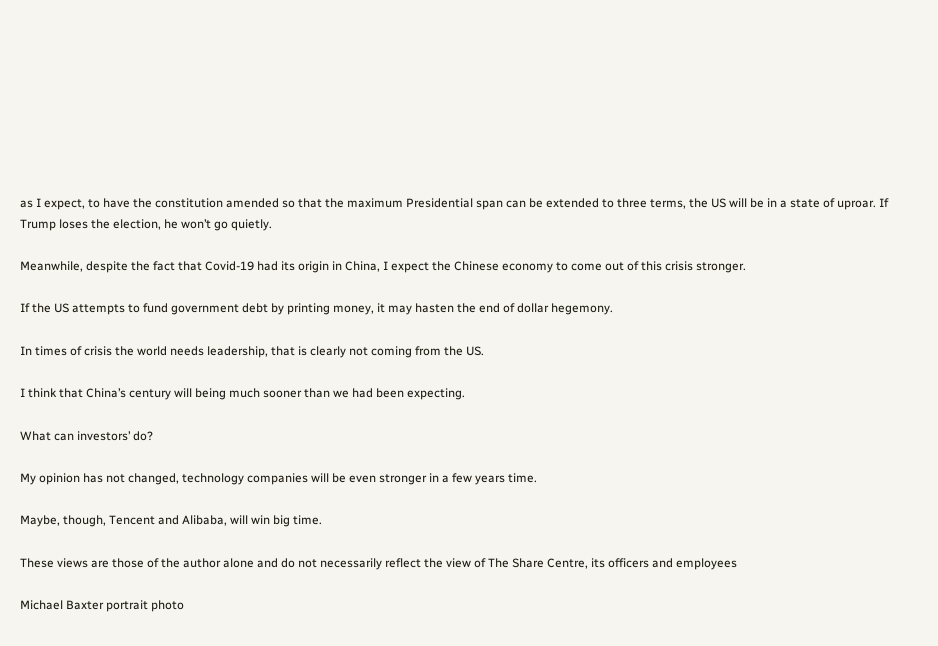as I expect, to have the constitution amended so that the maximum Presidential span can be extended to three terms, the US will be in a state of uproar. If Trump loses the election, he won’t go quietly.

Meanwhile, despite the fact that Covid-19 had its origin in China, I expect the Chinese economy to come out of this crisis stronger.

If the US attempts to fund government debt by printing money, it may hasten the end of dollar hegemony.

In times of crisis the world needs leadership, that is clearly not coming from the US.

I think that China’s century will being much sooner than we had been expecting.

What can investors’ do?

My opinion has not changed, technology companies will be even stronger in a few years time.

Maybe, though, Tencent and Alibaba, will win big time.

These views are those of the author alone and do not necessarily reflect the view of The Share Centre, its officers and employees

Michael Baxter portrait photo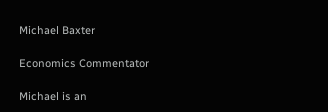Michael Baxter

Economics Commentator

Michael is an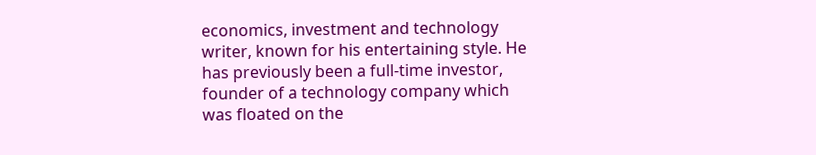economics, investment and technology writer, known for his entertaining style. He has previously been a full-time investor, founder of a technology company which was floated on the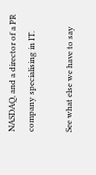NASDAQ, and a director of a PR company specialising in IT.

See what else we have to say